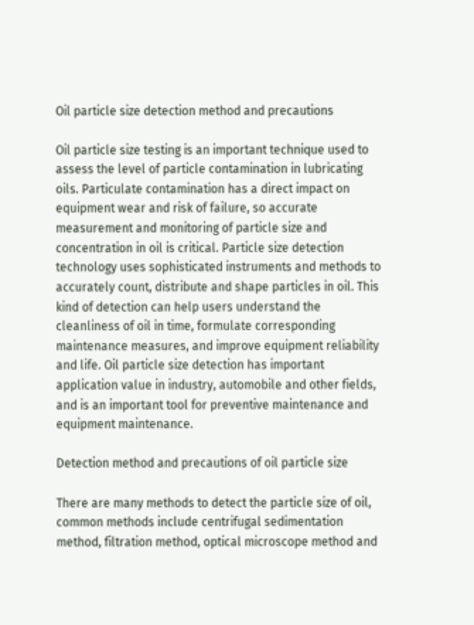Oil particle size detection method and precautions

Oil particle size testing is an important technique used to assess the level of particle contamination in lubricating oils. Particulate contamination has a direct impact on equipment wear and risk of failure, so accurate measurement and monitoring of particle size and concentration in oil is critical. Particle size detection technology uses sophisticated instruments and methods to accurately count, distribute and shape particles in oil. This kind of detection can help users understand the cleanliness of oil in time, formulate corresponding maintenance measures, and improve equipment reliability and life. Oil particle size detection has important application value in industry, automobile and other fields, and is an important tool for preventive maintenance and equipment maintenance.

Detection method and precautions of oil particle size

There are many methods to detect the particle size of oil, common methods include centrifugal sedimentation method, filtration method, optical microscope method and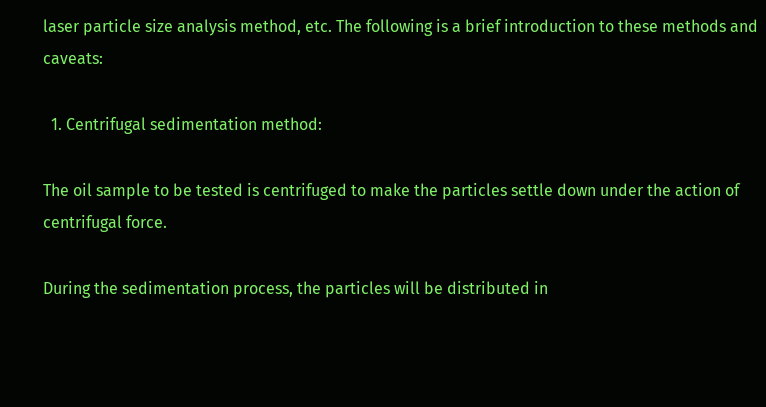laser particle size analysis method, etc. The following is a brief introduction to these methods and caveats:

  1. Centrifugal sedimentation method:

The oil sample to be tested is centrifuged to make the particles settle down under the action of centrifugal force.

During the sedimentation process, the particles will be distributed in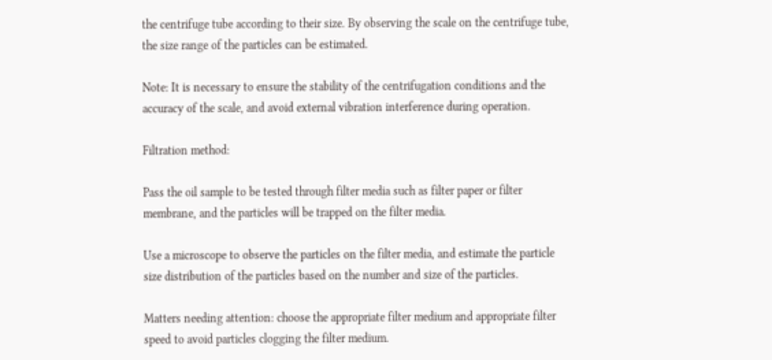the centrifuge tube according to their size. By observing the scale on the centrifuge tube, the size range of the particles can be estimated.

Note: It is necessary to ensure the stability of the centrifugation conditions and the accuracy of the scale, and avoid external vibration interference during operation.

Filtration method:

Pass the oil sample to be tested through filter media such as filter paper or filter membrane, and the particles will be trapped on the filter media.

Use a microscope to observe the particles on the filter media, and estimate the particle size distribution of the particles based on the number and size of the particles.

Matters needing attention: choose the appropriate filter medium and appropriate filter speed to avoid particles clogging the filter medium.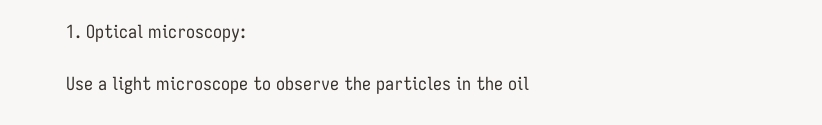1. Optical microscopy:

Use a light microscope to observe the particles in the oil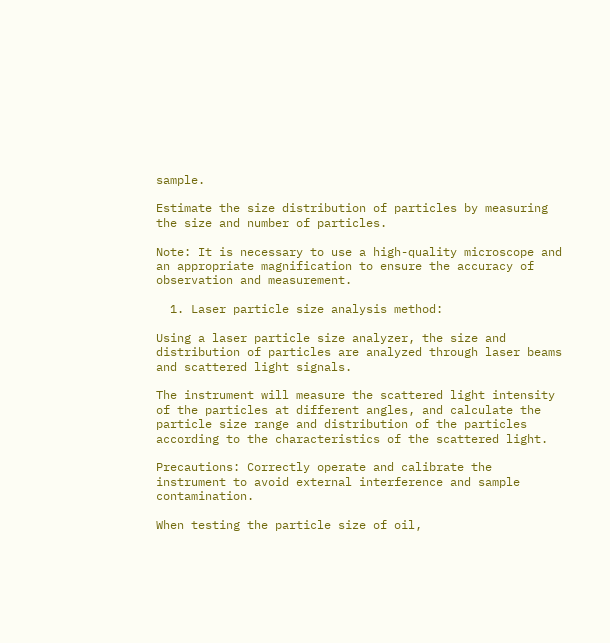sample.

Estimate the size distribution of particles by measuring the size and number of particles.

Note: It is necessary to use a high-quality microscope and an appropriate magnification to ensure the accuracy of observation and measurement.

  1. Laser particle size analysis method:

Using a laser particle size analyzer, the size and distribution of particles are analyzed through laser beams and scattered light signals.

The instrument will measure the scattered light intensity of the particles at different angles, and calculate the particle size range and distribution of the particles according to the characteristics of the scattered light.

Precautions: Correctly operate and calibrate the instrument to avoid external interference and sample contamination.

When testing the particle size of oil,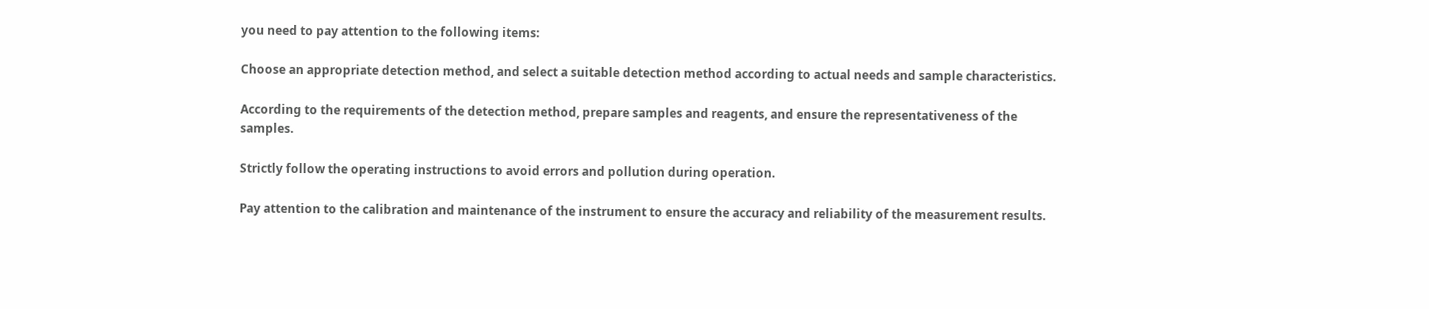you need to pay attention to the following items:

Choose an appropriate detection method, and select a suitable detection method according to actual needs and sample characteristics.

According to the requirements of the detection method, prepare samples and reagents, and ensure the representativeness of the samples.

Strictly follow the operating instructions to avoid errors and pollution during operation.

Pay attention to the calibration and maintenance of the instrument to ensure the accuracy and reliability of the measurement results.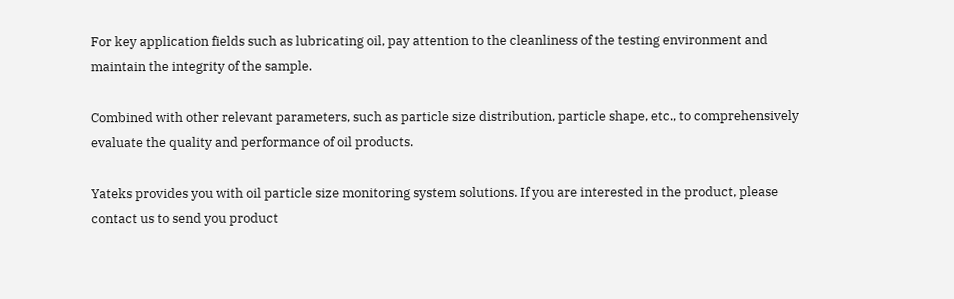For key application fields such as lubricating oil, pay attention to the cleanliness of the testing environment and maintain the integrity of the sample.

Combined with other relevant parameters, such as particle size distribution, particle shape, etc., to comprehensively evaluate the quality and performance of oil products.

Yateks provides you with oil particle size monitoring system solutions. If you are interested in the product, please contact us to send you product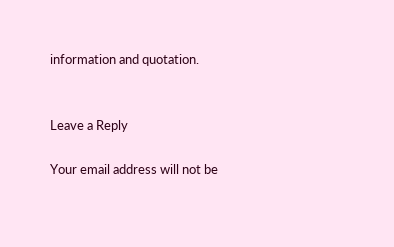information and quotation.


Leave a Reply

Your email address will not be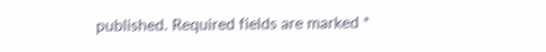published. Required fields are marked *